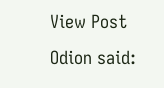View Post
Odion said: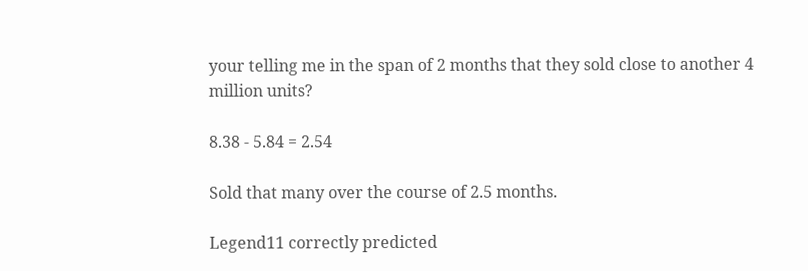your telling me in the span of 2 months that they sold close to another 4 million units?

8.38 - 5.84 = 2.54

Sold that many over the course of 2.5 months.

Legend11 correctly predicted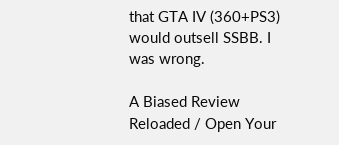that GTA IV (360+PS3) would outsell SSBB. I was wrong.

A Biased Review Reloaded / Open Your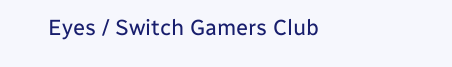Eyes / Switch Gamers Club